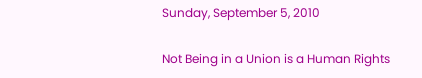Sunday, September 5, 2010

Not Being in a Union is a Human Rights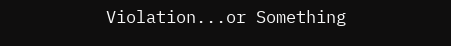Violation...or Something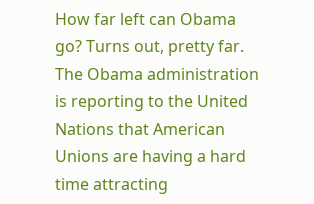How far left can Obama go? Turns out, pretty far. The Obama administration is reporting to the United Nations that American Unions are having a hard time attracting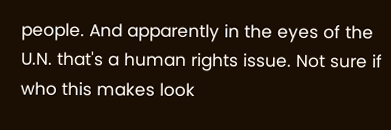people. And apparently in the eyes of the U.N. that's a human rights issue. Not sure if who this makes look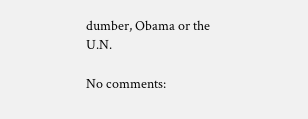dumber, Obama or the U.N.

No comments: